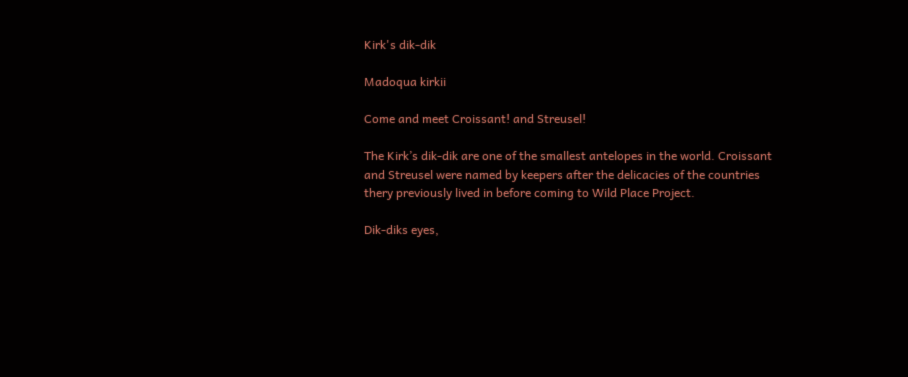Kirk's dik-dik

Madoqua kirkii

Come and meet Croissant! and Streusel!

The Kirk’s dik-dik are one of the smallest antelopes in the world. Croissant and Streusel were named by keepers after the delicacies of the countries thery previously lived in before coming to Wild Place Project.

Dik-diks eyes,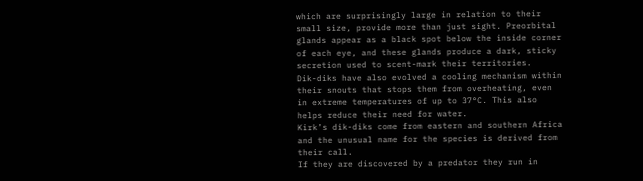which are surprisingly large in relation to their small size, provide more than just sight. Preorbital glands appear as a black spot below the inside corner of each eye, and these glands produce a dark, sticky secretion used to scent-mark their territories.
Dik-diks have also evolved a cooling mechanism within their snouts that stops them from overheating, even in extreme temperatures of up to 37°C. This also helps reduce their need for water.
Kirk’s dik-diks come from eastern and southern Africa and the unusual name for the species is derived from their call.
If they are discovered by a predator they run in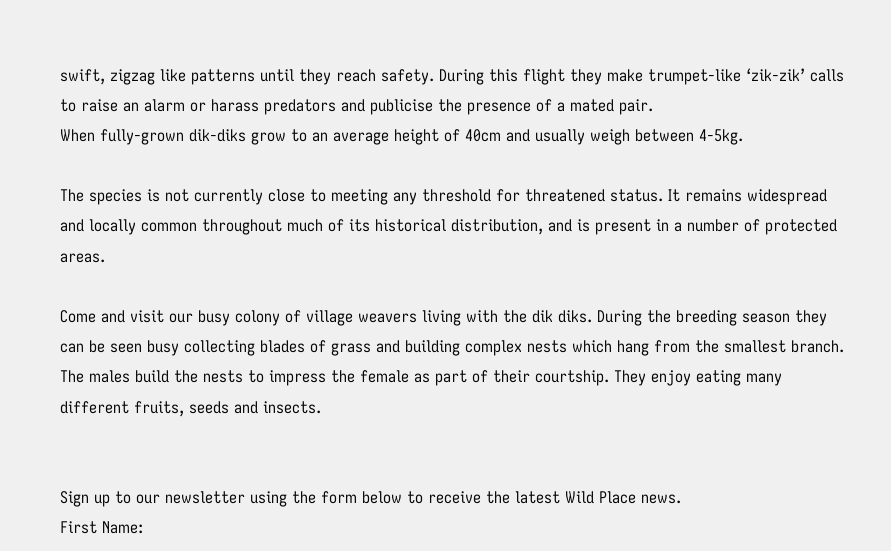swift, zigzag like patterns until they reach safety. During this flight they make trumpet-like ‘zik-zik’ calls to raise an alarm or harass predators and publicise the presence of a mated pair.
When fully-grown dik-diks grow to an average height of 40cm and usually weigh between 4-5kg.

The species is not currently close to meeting any threshold for threatened status. It remains widespread and locally common throughout much of its historical distribution, and is present in a number of protected areas.

Come and visit our busy colony of village weavers living with the dik diks. During the breeding season they can be seen busy collecting blades of grass and building complex nests which hang from the smallest branch. The males build the nests to impress the female as part of their courtship. They enjoy eating many different fruits, seeds and insects.


Sign up to our newsletter using the form below to receive the latest Wild Place news.
First Name: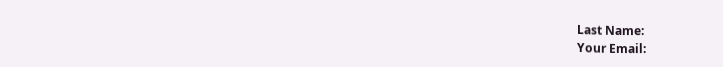Last Name:
Your Email: